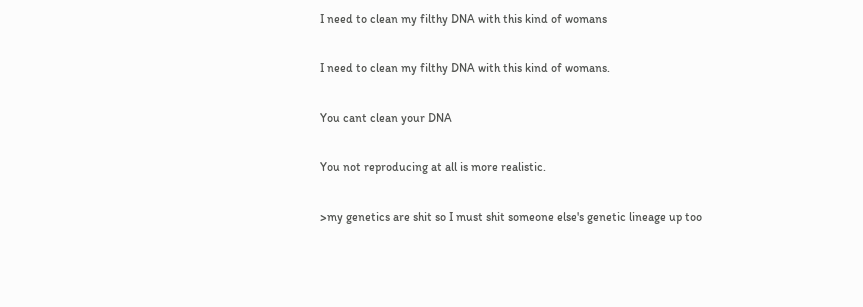I need to clean my filthy DNA with this kind of womans

I need to clean my filthy DNA with this kind of womans.

You cant clean your DNA

You not reproducing at all is more realistic.

>my genetics are shit so I must shit someone else's genetic lineage up too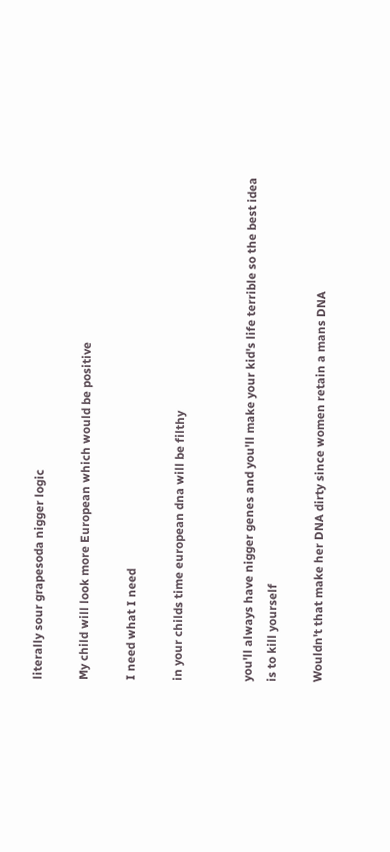literally sour grapesoda nigger logic

My child will look more European which would be positive

I need what I need

in your childs time european dna will be filthy


you'll always have nigger genes and you'll make your kid's life terrible so the best idea is to kill yourself

Wouldn't that make her DNA dirty since women retain a mans DNA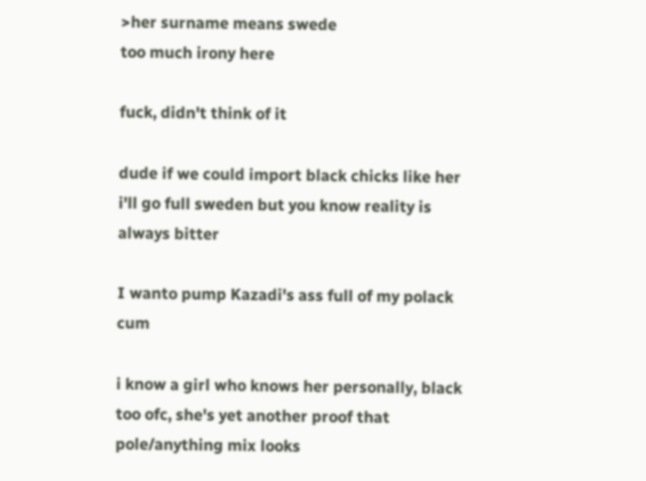>her surname means swede
too much irony here

fuck, didn't think of it

dude if we could import black chicks like her i'll go full sweden but you know reality is always bitter

I wanto pump Kazadi's ass full of my polack cum

i know a girl who knows her personally, black too ofc, she's yet another proof that pole/anything mix looks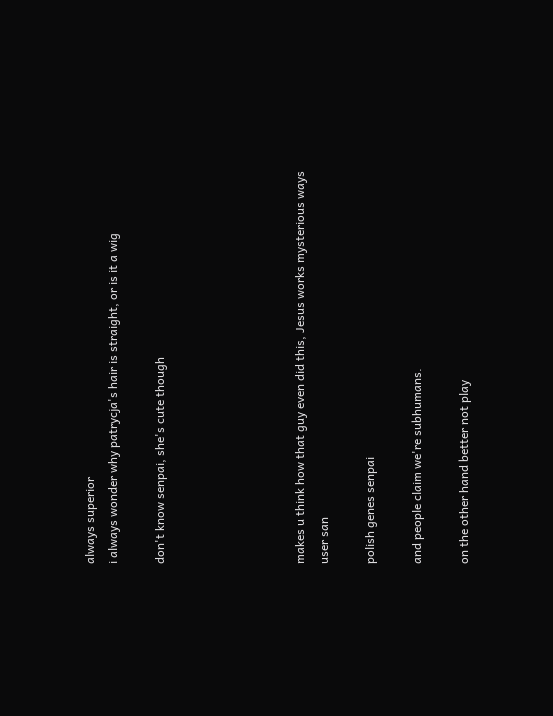always superior
i always wonder why patrycja's hair is straight, or is it a wig

don't know senpai, she's cute though





makes u think how that guy even did this, Jesus works mysterious ways user san

polish genes senpai

and people claim we're subhumans.

on the other hand better not play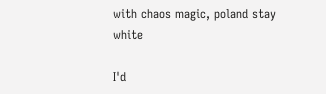with chaos magic, poland stay white

I'd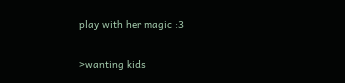play with her magic :3

>wanting kids